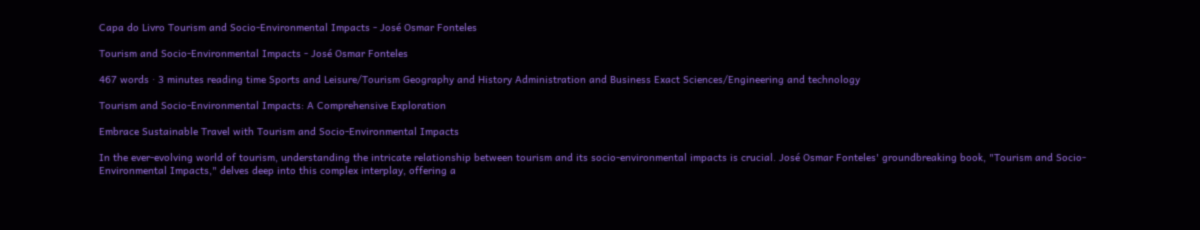Capa do Livro Tourism and Socio-Environmental Impacts - José Osmar Fonteles

Tourism and Socio-Environmental Impacts - José Osmar Fonteles

467 words · 3 minutes reading time Sports and Leisure/Tourism Geography and History Administration and Business Exact Sciences/Engineering and technology

Tourism and Socio-Environmental Impacts: A Comprehensive Exploration

Embrace Sustainable Travel with Tourism and Socio-Environmental Impacts

In the ever-evolving world of tourism, understanding the intricate relationship between tourism and its socio-environmental impacts is crucial. José Osmar Fonteles' groundbreaking book, "Tourism and Socio-Environmental Impacts," delves deep into this complex interplay, offering a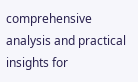comprehensive analysis and practical insights for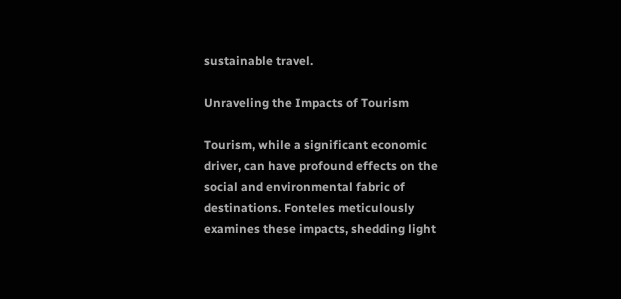sustainable travel.

Unraveling the Impacts of Tourism

Tourism, while a significant economic driver, can have profound effects on the social and environmental fabric of destinations. Fonteles meticulously examines these impacts, shedding light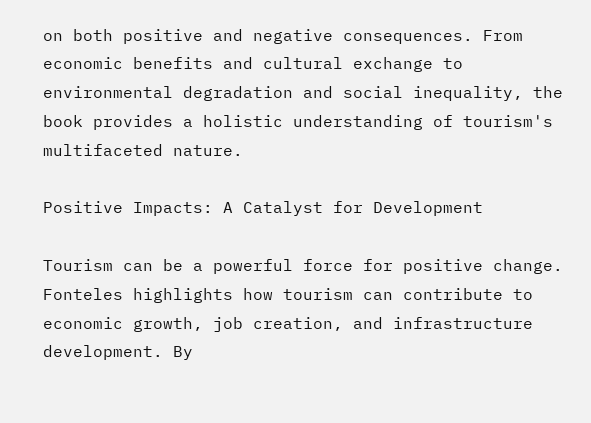on both positive and negative consequences. From economic benefits and cultural exchange to environmental degradation and social inequality, the book provides a holistic understanding of tourism's multifaceted nature.

Positive Impacts: A Catalyst for Development

Tourism can be a powerful force for positive change. Fonteles highlights how tourism can contribute to economic growth, job creation, and infrastructure development. By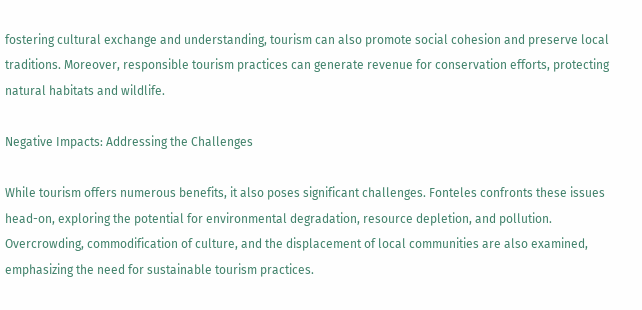fostering cultural exchange and understanding, tourism can also promote social cohesion and preserve local traditions. Moreover, responsible tourism practices can generate revenue for conservation efforts, protecting natural habitats and wildlife.

Negative Impacts: Addressing the Challenges

While tourism offers numerous benefits, it also poses significant challenges. Fonteles confronts these issues head-on, exploring the potential for environmental degradation, resource depletion, and pollution. Overcrowding, commodification of culture, and the displacement of local communities are also examined, emphasizing the need for sustainable tourism practices.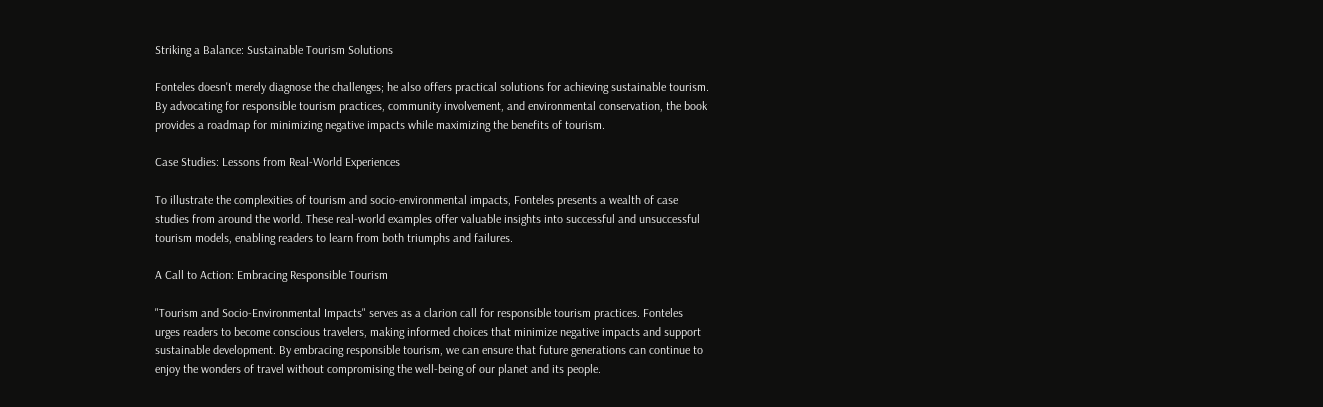Striking a Balance: Sustainable Tourism Solutions

Fonteles doesn't merely diagnose the challenges; he also offers practical solutions for achieving sustainable tourism. By advocating for responsible tourism practices, community involvement, and environmental conservation, the book provides a roadmap for minimizing negative impacts while maximizing the benefits of tourism.

Case Studies: Lessons from Real-World Experiences

To illustrate the complexities of tourism and socio-environmental impacts, Fonteles presents a wealth of case studies from around the world. These real-world examples offer valuable insights into successful and unsuccessful tourism models, enabling readers to learn from both triumphs and failures.

A Call to Action: Embracing Responsible Tourism

"Tourism and Socio-Environmental Impacts" serves as a clarion call for responsible tourism practices. Fonteles urges readers to become conscious travelers, making informed choices that minimize negative impacts and support sustainable development. By embracing responsible tourism, we can ensure that future generations can continue to enjoy the wonders of travel without compromising the well-being of our planet and its people.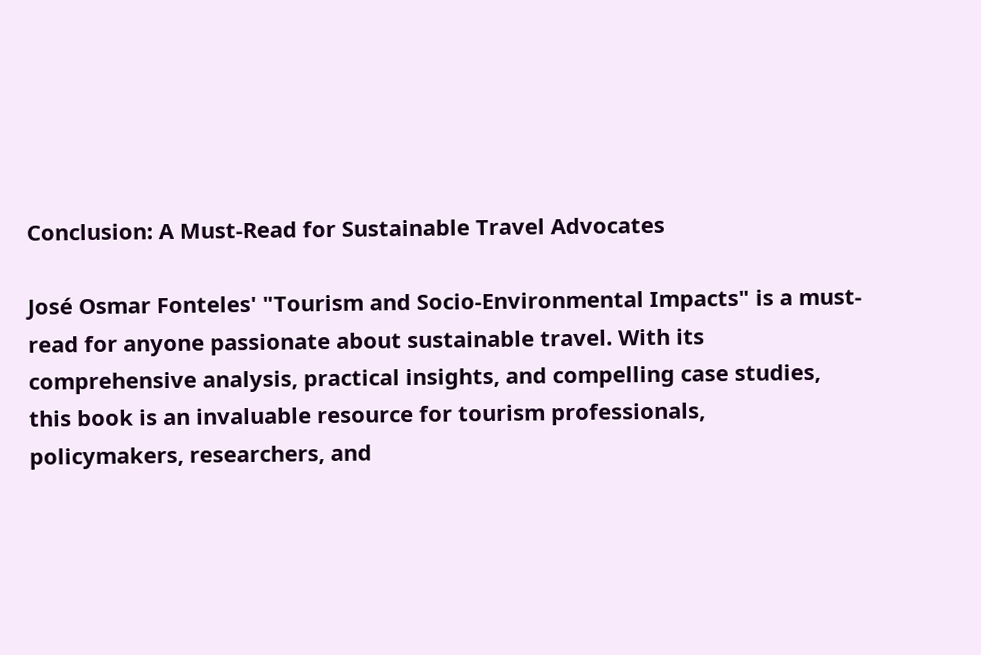Conclusion: A Must-Read for Sustainable Travel Advocates

José Osmar Fonteles' "Tourism and Socio-Environmental Impacts" is a must-read for anyone passionate about sustainable travel. With its comprehensive analysis, practical insights, and compelling case studies, this book is an invaluable resource for tourism professionals, policymakers, researchers, and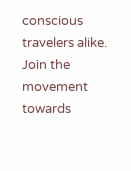conscious travelers alike. Join the movement towards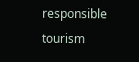responsible tourism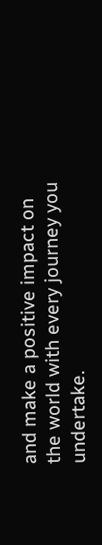and make a positive impact on the world with every journey you undertake.